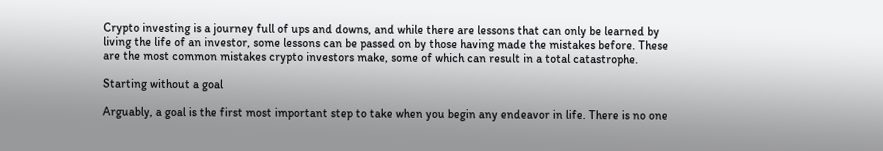Crypto investing is a journey full of ups and downs, and while there are lessons that can only be learned by living the life of an investor, some lessons can be passed on by those having made the mistakes before. These are the most common mistakes crypto investors make, some of which can result in a total catastrophe.

Starting without a goal

Arguably, a goal is the first most important step to take when you begin any endeavor in life. There is no one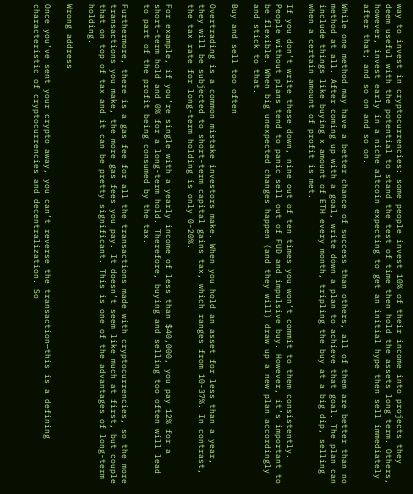way to invest in cryptocurrencies: some people invest 10% of their income into projects they deem useful with the potential to stand the test of time then hold the assets long term. Others, however, invest early in a niche altcoin expecting to get an initial hype then sell immediately after that; and so on and so on.

While one method may have a better chance of success than others, all of them are better than no method at all. After coming up with a goal, write down a plan to achieve that goal. The plan can include things like buying x amount of ETH every month, tripling the buy at a big dip, selling when a certain amount of profit is met.

If you don’t write these down, nine out of ten times you won’t commit to them consistently. People without plans tend to panic sell out of FUD and impulsive buy. However, it’s important to be flexible. When big unexpected changes happen (and they will) draw up a new plan accordingly and stick to that.

Buy and sell too often

Overtrading is a common mistake investors make. When you hold an asset for less than a year, they will be subjected to short-term capital gains tax, which ranges from 10-37%. In contrast, the tax rate for long-term holding is only 0-20%.

For example, if you’re single with a yearly income of less than $40,000, you pay 12% for a short-term hold and 0% for a long-term hold. Therefore, buying and selling too often will lead to part of the profit being consumed by the tax.

Furthermore, there is a gas fee for all the transactions made with cryptocurrencies, so the more transactions you make, the more gas fees you pay. It doesn’t seem like much at first, but couple that on top of tax and it can be pretty significant. This is one of the advantages of long-term holding.

Wrong address

Once you’ve sent your crypto away, you can’t reverse the transaction—this is a defining characteristic of cryptocurrencies and decentralization. So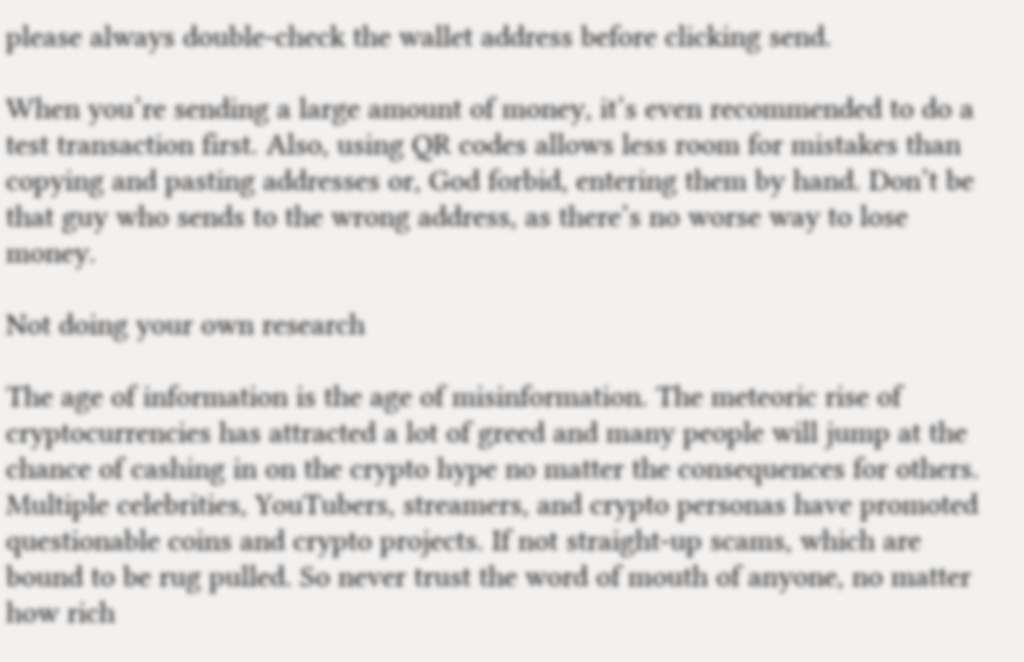please always double-check the wallet address before clicking send.

When you’re sending a large amount of money, it’s even recommended to do a test transaction first. Also, using QR codes allows less room for mistakes than copying and pasting addresses or, God forbid, entering them by hand. Don’t be that guy who sends to the wrong address, as there’s no worse way to lose money.

Not doing your own research

The age of information is the age of misinformation. The meteoric rise of cryptocurrencies has attracted a lot of greed and many people will jump at the chance of cashing in on the crypto hype no matter the consequences for others. Multiple celebrities, YouTubers, streamers, and crypto personas have promoted questionable coins and crypto projects. If not straight-up scams, which are bound to be rug pulled. So never trust the word of mouth of anyone, no matter how rich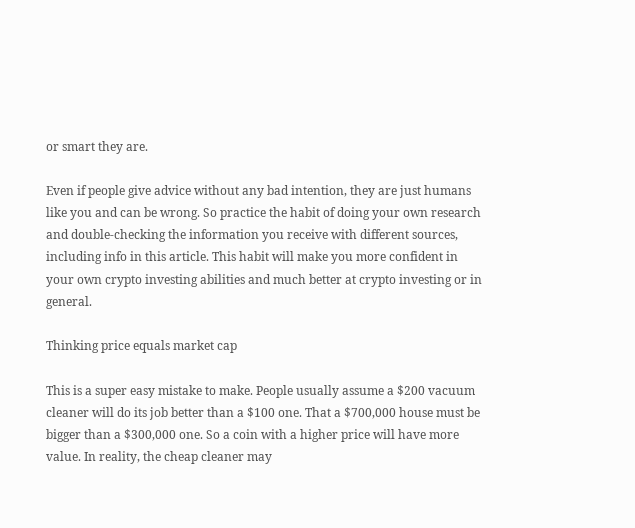or smart they are.

Even if people give advice without any bad intention, they are just humans like you and can be wrong. So practice the habit of doing your own research and double-checking the information you receive with different sources, including info in this article. This habit will make you more confident in your own crypto investing abilities and much better at crypto investing or in general.

Thinking price equals market cap

This is a super easy mistake to make. People usually assume a $200 vacuum cleaner will do its job better than a $100 one. That a $700,000 house must be bigger than a $300,000 one. So a coin with a higher price will have more value. In reality, the cheap cleaner may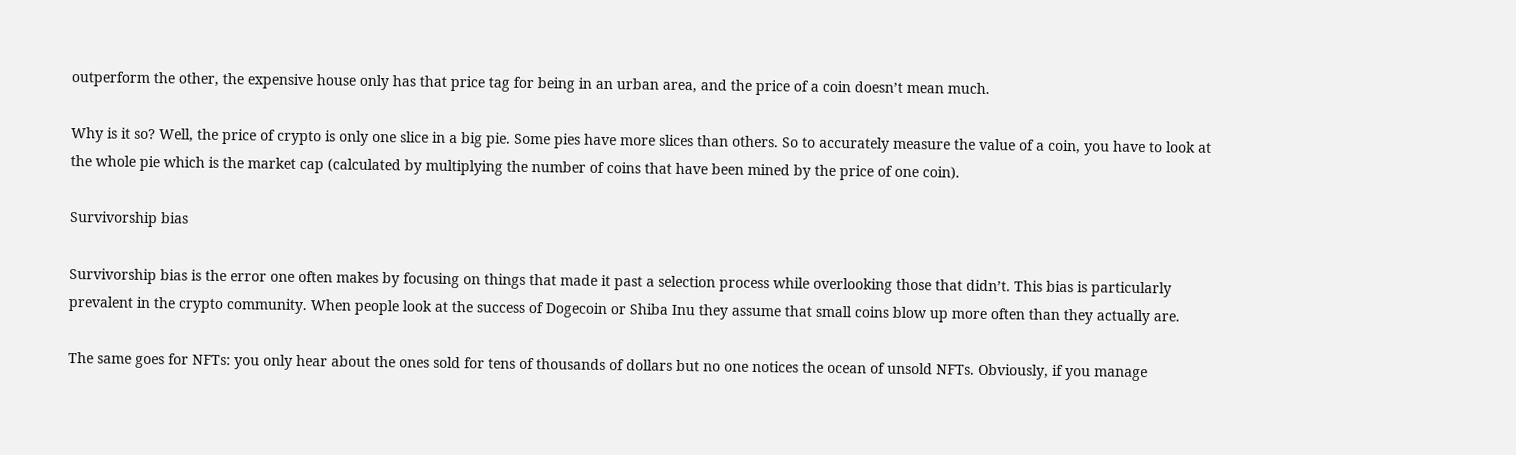outperform the other, the expensive house only has that price tag for being in an urban area, and the price of a coin doesn’t mean much.

Why is it so? Well, the price of crypto is only one slice in a big pie. Some pies have more slices than others. So to accurately measure the value of a coin, you have to look at the whole pie which is the market cap (calculated by multiplying the number of coins that have been mined by the price of one coin).

Survivorship bias

Survivorship bias is the error one often makes by focusing on things that made it past a selection process while overlooking those that didn’t. This bias is particularly prevalent in the crypto community. When people look at the success of Dogecoin or Shiba Inu they assume that small coins blow up more often than they actually are.

The same goes for NFTs: you only hear about the ones sold for tens of thousands of dollars but no one notices the ocean of unsold NFTs. Obviously, if you manage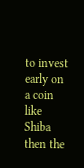to invest early on a coin like Shiba then the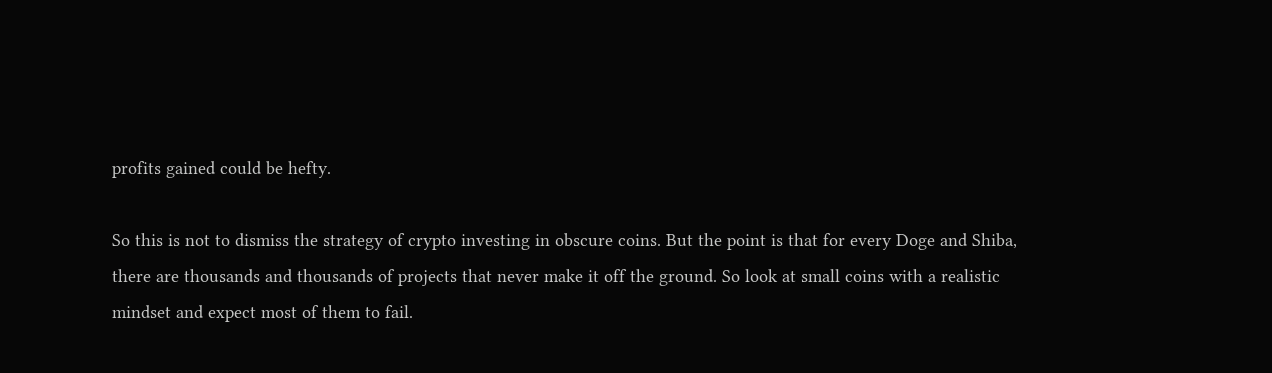profits gained could be hefty.

So this is not to dismiss the strategy of crypto investing in obscure coins. But the point is that for every Doge and Shiba, there are thousands and thousands of projects that never make it off the ground. So look at small coins with a realistic mindset and expect most of them to fail.